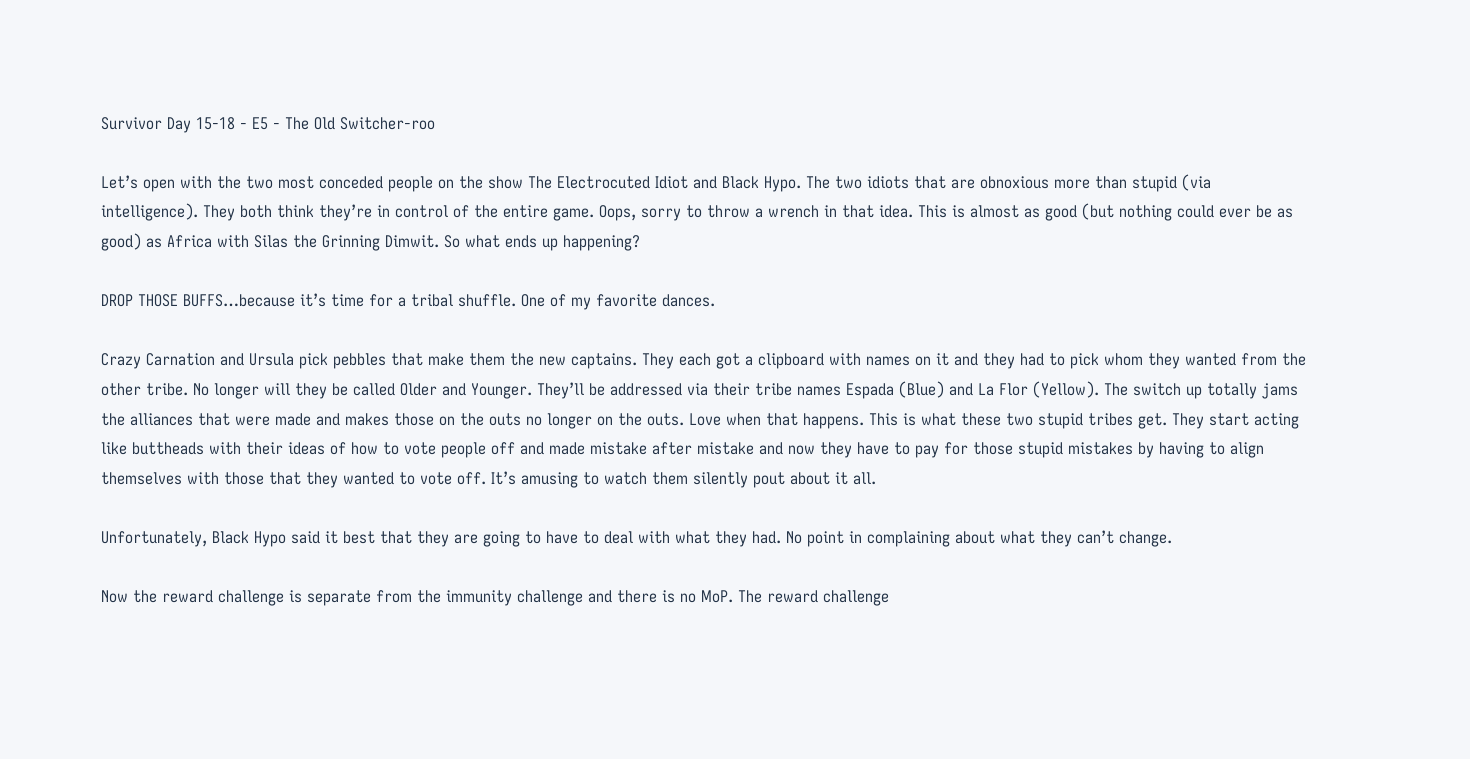Survivor Day 15-18 - E5 - The Old Switcher-roo

Let’s open with the two most conceded people on the show The Electrocuted Idiot and Black Hypo. The two idiots that are obnoxious more than stupid (via intelligence). They both think they’re in control of the entire game. Oops, sorry to throw a wrench in that idea. This is almost as good (but nothing could ever be as good) as Africa with Silas the Grinning Dimwit. So what ends up happening?

DROP THOSE BUFFS…because it’s time for a tribal shuffle. One of my favorite dances.

Crazy Carnation and Ursula pick pebbles that make them the new captains. They each got a clipboard with names on it and they had to pick whom they wanted from the other tribe. No longer will they be called Older and Younger. They’ll be addressed via their tribe names Espada (Blue) and La Flor (Yellow). The switch up totally jams the alliances that were made and makes those on the outs no longer on the outs. Love when that happens. This is what these two stupid tribes get. They start acting like buttheads with their ideas of how to vote people off and made mistake after mistake and now they have to pay for those stupid mistakes by having to align themselves with those that they wanted to vote off. It’s amusing to watch them silently pout about it all.

Unfortunately, Black Hypo said it best that they are going to have to deal with what they had. No point in complaining about what they can’t change.

Now the reward challenge is separate from the immunity challenge and there is no MoP. The reward challenge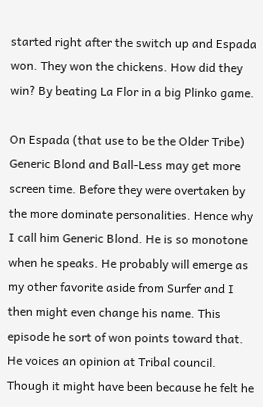started right after the switch up and Espada won. They won the chickens. How did they win? By beating La Flor in a big Plinko game.

On Espada (that use to be the Older Tribe) Generic Blond and Ball-Less may get more screen time. Before they were overtaken by the more dominate personalities. Hence why I call him Generic Blond. He is so monotone when he speaks. He probably will emerge as my other favorite aside from Surfer and I then might even change his name. This episode he sort of won points toward that. He voices an opinion at Tribal council. Though it might have been because he felt he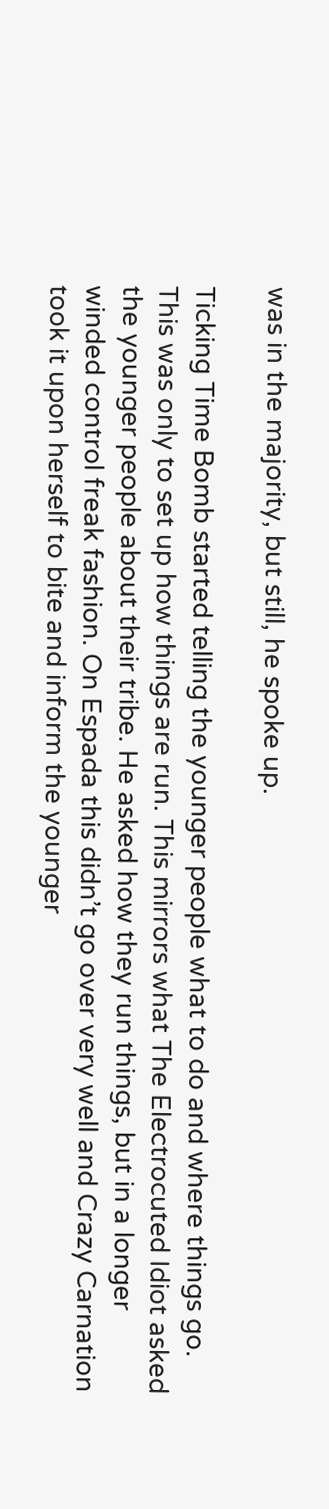was in the majority, but still, he spoke up.

Ticking Time Bomb started telling the younger people what to do and where things go. This was only to set up how things are run. This mirrors what The Electrocuted Idiot asked the younger people about their tribe. He asked how they run things, but in a longer winded control freak fashion. On Espada this didn’t go over very well and Crazy Carnation took it upon herself to bite and inform the younger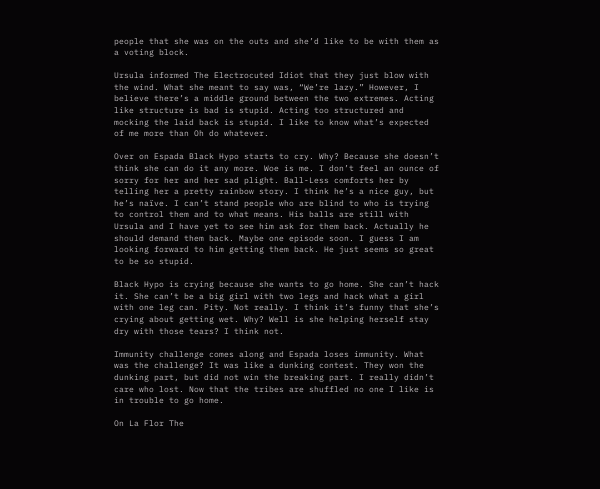people that she was on the outs and she’d like to be with them as a voting block.

Ursula informed The Electrocuted Idiot that they just blow with the wind. What she meant to say was, “We’re lazy.” However, I believe there’s a middle ground between the two extremes. Acting like structure is bad is stupid. Acting too structured and mocking the laid back is stupid. I like to know what’s expected of me more than Oh do whatever.

Over on Espada Black Hypo starts to cry. Why? Because she doesn’t think she can do it any more. Woe is me. I don’t feel an ounce of sorry for her and her sad plight. Ball-Less comforts her by telling her a pretty rainbow story. I think he’s a nice guy, but he’s naïve. I can’t stand people who are blind to who is trying to control them and to what means. His balls are still with Ursula and I have yet to see him ask for them back. Actually he should demand them back. Maybe one episode soon. I guess I am looking forward to him getting them back. He just seems so great to be so stupid.

Black Hypo is crying because she wants to go home. She can’t hack it. She can’t be a big girl with two legs and hack what a girl with one leg can. Pity. Not really. I think it’s funny that she’s crying about getting wet. Why? Well is she helping herself stay dry with those tears? I think not.

Immunity challenge comes along and Espada loses immunity. What was the challenge? It was like a dunking contest. They won the dunking part, but did not win the breaking part. I really didn’t care who lost. Now that the tribes are shuffled no one I like is in trouble to go home.

On La Flor The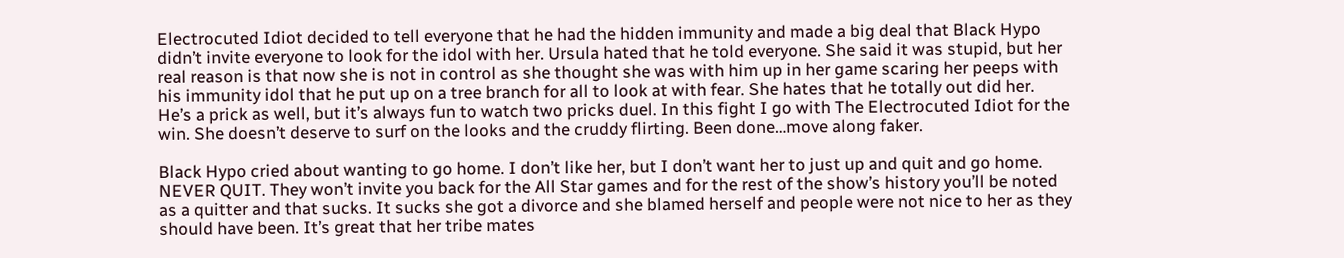Electrocuted Idiot decided to tell everyone that he had the hidden immunity and made a big deal that Black Hypo didn’t invite everyone to look for the idol with her. Ursula hated that he told everyone. She said it was stupid, but her real reason is that now she is not in control as she thought she was with him up in her game scaring her peeps with his immunity idol that he put up on a tree branch for all to look at with fear. She hates that he totally out did her. He’s a prick as well, but it’s always fun to watch two pricks duel. In this fight I go with The Electrocuted Idiot for the win. She doesn’t deserve to surf on the looks and the cruddy flirting. Been done…move along faker.

Black Hypo cried about wanting to go home. I don’t like her, but I don’t want her to just up and quit and go home. NEVER QUIT. They won’t invite you back for the All Star games and for the rest of the show’s history you’ll be noted as a quitter and that sucks. It sucks she got a divorce and she blamed herself and people were not nice to her as they should have been. It’s great that her tribe mates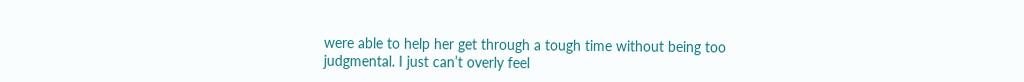were able to help her get through a tough time without being too judgmental. I just can’t overly feel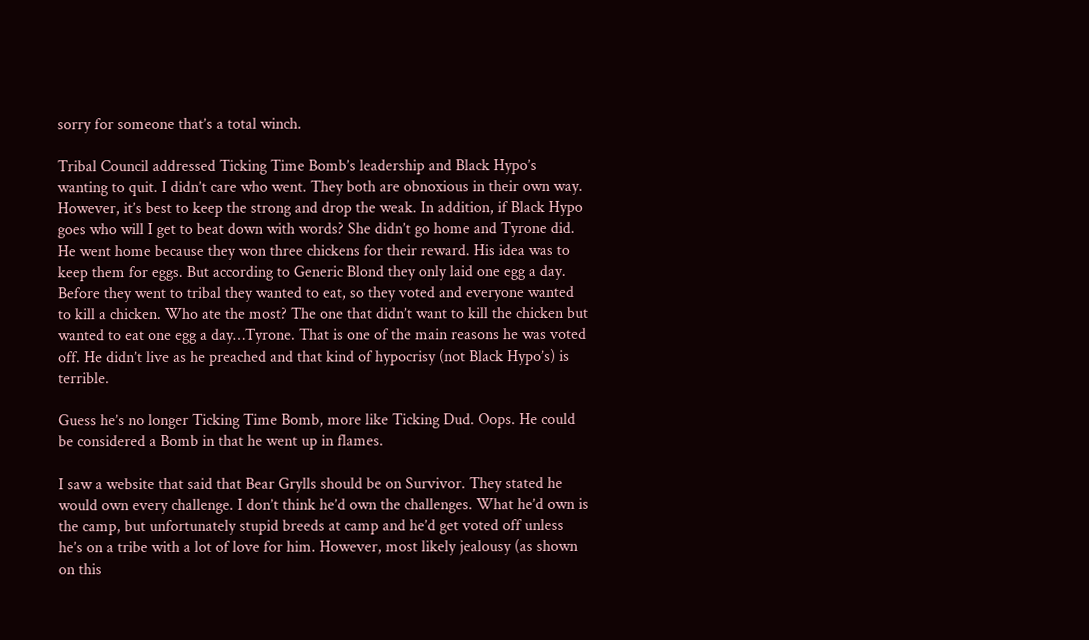sorry for someone that’s a total winch.

Tribal Council addressed Ticking Time Bomb’s leadership and Black Hypo’s wanting to quit. I didn’t care who went. They both are obnoxious in their own way. However, it’s best to keep the strong and drop the weak. In addition, if Black Hypo goes who will I get to beat down with words? She didn’t go home and Tyrone did. He went home because they won three chickens for their reward. His idea was to keep them for eggs. But according to Generic Blond they only laid one egg a day. Before they went to tribal they wanted to eat, so they voted and everyone wanted to kill a chicken. Who ate the most? The one that didn’t want to kill the chicken but wanted to eat one egg a day…Tyrone. That is one of the main reasons he was voted off. He didn’t live as he preached and that kind of hypocrisy (not Black Hypo’s) is terrible.

Guess he’s no longer Ticking Time Bomb, more like Ticking Dud. Oops. He could be considered a Bomb in that he went up in flames.

I saw a website that said that Bear Grylls should be on Survivor. They stated he would own every challenge. I don’t think he’d own the challenges. What he’d own is the camp, but unfortunately stupid breeds at camp and he’d get voted off unless he’s on a tribe with a lot of love for him. However, most likely jealousy (as shown on this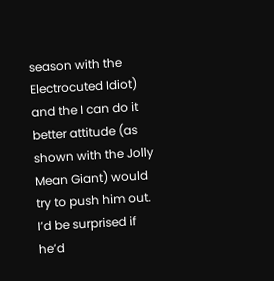season with the Electrocuted Idiot) and the I can do it better attitude (as shown with the Jolly Mean Giant) would try to push him out. I’d be surprised if he’d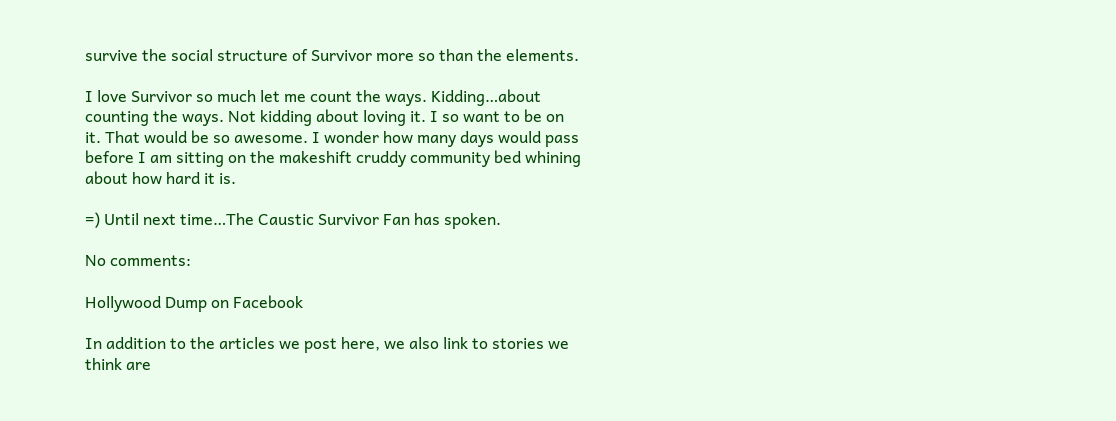survive the social structure of Survivor more so than the elements.

I love Survivor so much let me count the ways. Kidding…about counting the ways. Not kidding about loving it. I so want to be on it. That would be so awesome. I wonder how many days would pass before I am sitting on the makeshift cruddy community bed whining about how hard it is.

=) Until next time…The Caustic Survivor Fan has spoken.

No comments:

Hollywood Dump on Facebook

In addition to the articles we post here, we also link to stories we think are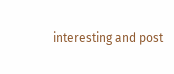interesting and post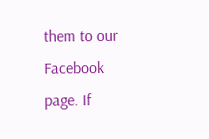them to our Facebook page. If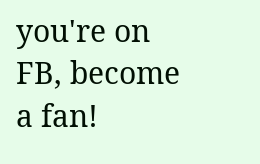you're on FB, become a fan!